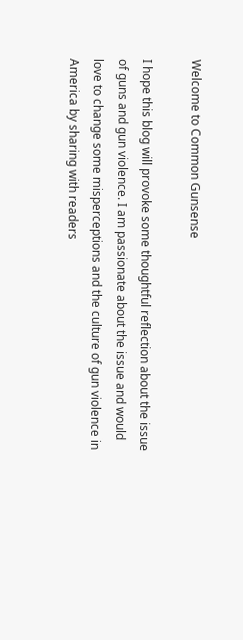Welcome to Common Gunsense

I hope this blog will provoke some thoughtful reflection about the issue of guns and gun violence. I am passionate about the issue and would love to change some misperceptions and the culture of gun violence in America by sharing with readers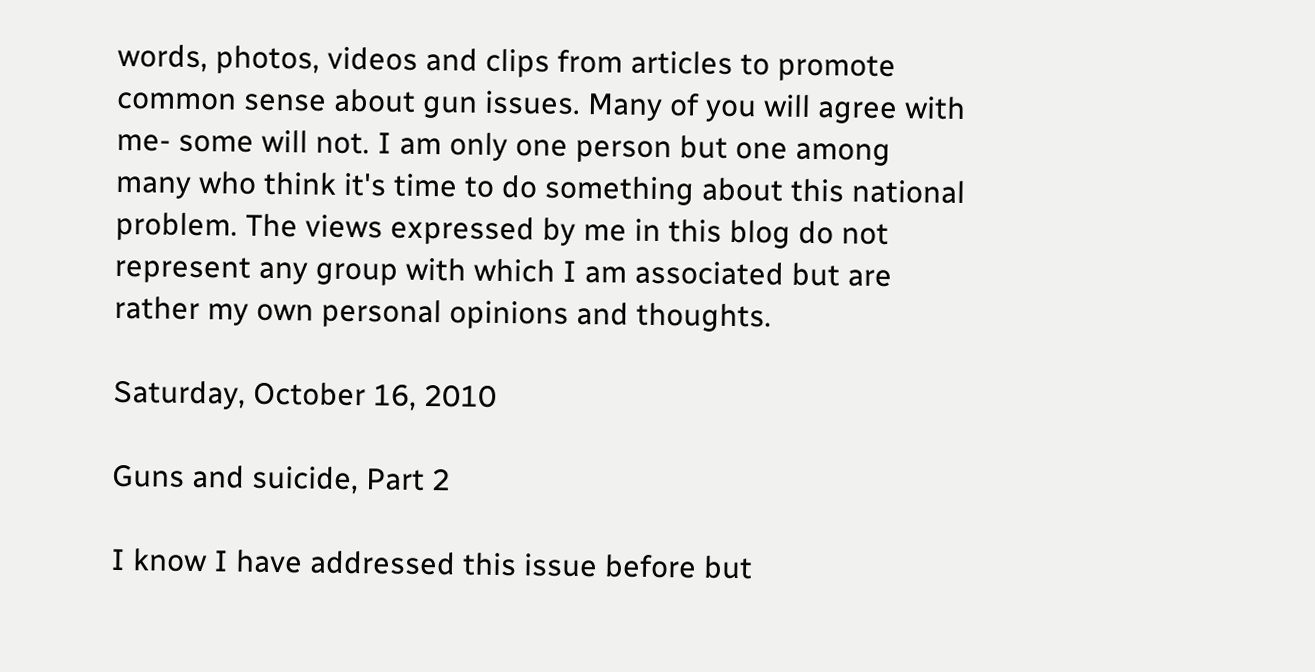words, photos, videos and clips from articles to promote common sense about gun issues. Many of you will agree with me- some will not. I am only one person but one among many who think it's time to do something about this national problem. The views expressed by me in this blog do not represent any group with which I am associated but are rather my own personal opinions and thoughts.

Saturday, October 16, 2010

Guns and suicide, Part 2

I know I have addressed this issue before but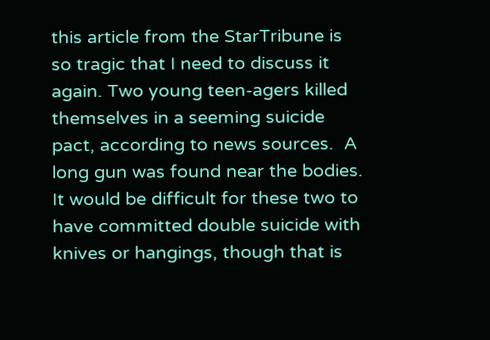this article from the StarTribune is so tragic that I need to discuss it again. Two young teen-agers killed themselves in a seeming suicide pact, according to news sources.  A long gun was found near the bodies. It would be difficult for these two to have committed double suicide with knives or hangings, though that is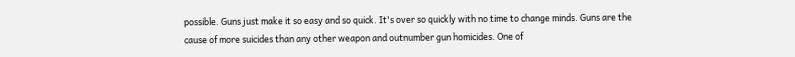possible. Guns just make it so easy and so quick. It's over so quickly with no time to change minds. Guns are the cause of more suicides than any other weapon and outnumber gun homicides. One of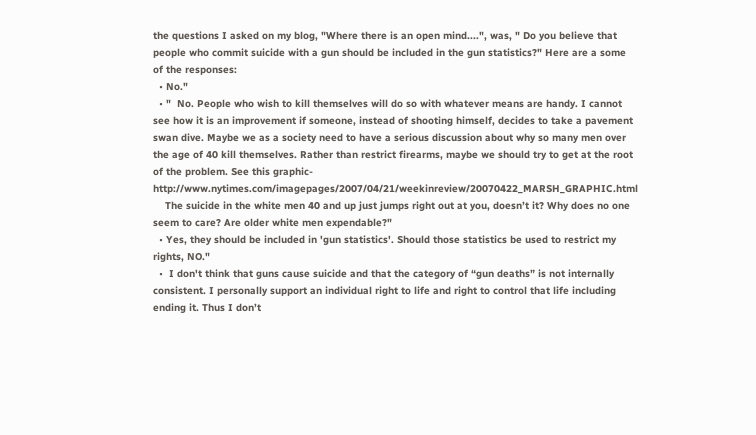the questions I asked on my blog, "Where there is an open mind....", was, " Do you believe that people who commit suicide with a gun should be included in the gun statistics?" Here are a some of the responses:
  • No."
  • "  No. People who wish to kill themselves will do so with whatever means are handy. I cannot see how it is an improvement if someone, instead of shooting himself, decides to take a pavement swan dive. Maybe we as a society need to have a serious discussion about why so many men over the age of 40 kill themselves. Rather than restrict firearms, maybe we should try to get at the root of the problem. See this graphic-http://www.nytimes.com/imagepages/2007/04/21/weekinreview/20070422_MARSH_GRAPHIC.html
    The suicide in the white men 40 and up just jumps right out at you, doesn’t it? Why does no one seem to care? Are older white men expendable?"
  • Yes, they should be included in 'gun statistics'. Should those statistics be used to restrict my rights, NO."
  •  I don't think that guns cause suicide and that the category of “gun deaths” is not internally consistent. I personally support an individual right to life and right to control that life including ending it. Thus I don’t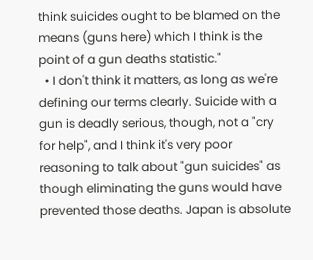think suicides ought to be blamed on the means (guns here) which I think is the point of a gun deaths statistic."
  • I don't think it matters, as long as we're defining our terms clearly. Suicide with a gun is deadly serious, though, not a "cry for help", and I think it's very poor reasoning to talk about "gun suicides" as though eliminating the guns would have prevented those deaths. Japan is absolute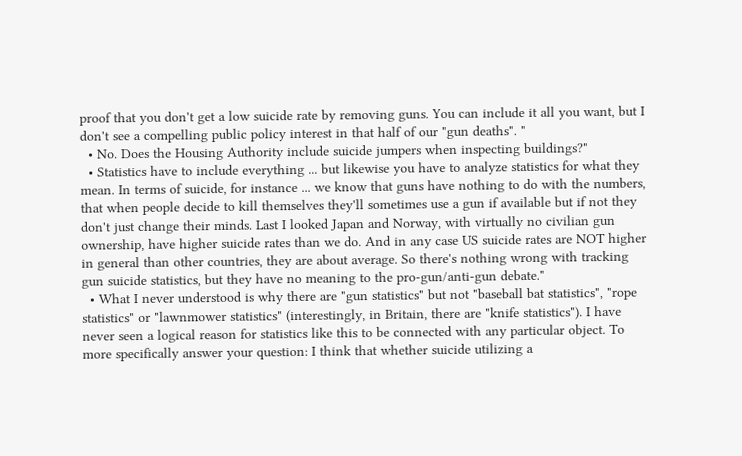proof that you don't get a low suicide rate by removing guns. You can include it all you want, but I don't see a compelling public policy interest in that half of our "gun deaths". "
  • No. Does the Housing Authority include suicide jumpers when inspecting buildings?"
  • Statistics have to include everything ... but likewise you have to analyze statistics for what they mean. In terms of suicide, for instance ... we know that guns have nothing to do with the numbers, that when people decide to kill themselves they'll sometimes use a gun if available but if not they don't just change their minds. Last I looked Japan and Norway, with virtually no civilian gun ownership, have higher suicide rates than we do. And in any case US suicide rates are NOT higher in general than other countries, they are about average. So there's nothing wrong with tracking gun suicide statistics, but they have no meaning to the pro-gun/anti-gun debate."
  • What I never understood is why there are "gun statistics" but not "baseball bat statistics", "rope statistics" or "lawnmower statistics" (interestingly, in Britain, there are "knife statistics"). I have never seen a logical reason for statistics like this to be connected with any particular object. To more specifically answer your question: I think that whether suicide utilizing a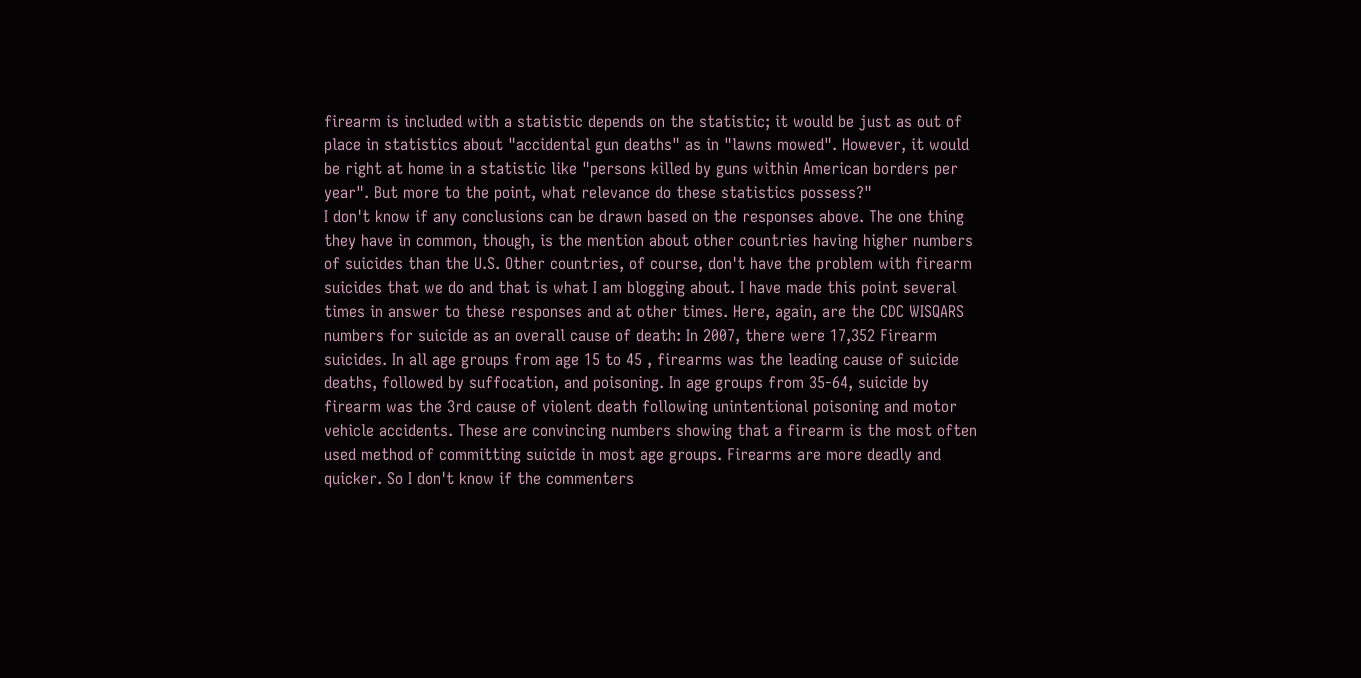firearm is included with a statistic depends on the statistic; it would be just as out of place in statistics about "accidental gun deaths" as in "lawns mowed". However, it would be right at home in a statistic like "persons killed by guns within American borders per year". But more to the point, what relevance do these statistics possess?"
I don't know if any conclusions can be drawn based on the responses above. The one thing they have in common, though, is the mention about other countries having higher numbers of suicides than the U.S. Other countries, of course, don't have the problem with firearm suicides that we do and that is what I am blogging about. I have made this point several times in answer to these responses and at other times. Here, again, are the CDC WISQARS numbers for suicide as an overall cause of death: In 2007, there were 17,352 Firearm suicides. In all age groups from age 15 to 45 , firearms was the leading cause of suicide deaths, followed by suffocation, and poisoning. In age groups from 35-64, suicide by firearm was the 3rd cause of violent death following unintentional poisoning and motor vehicle accidents. These are convincing numbers showing that a firearm is the most often used method of committing suicide in most age groups. Firearms are more deadly and quicker. So I don't know if the commenters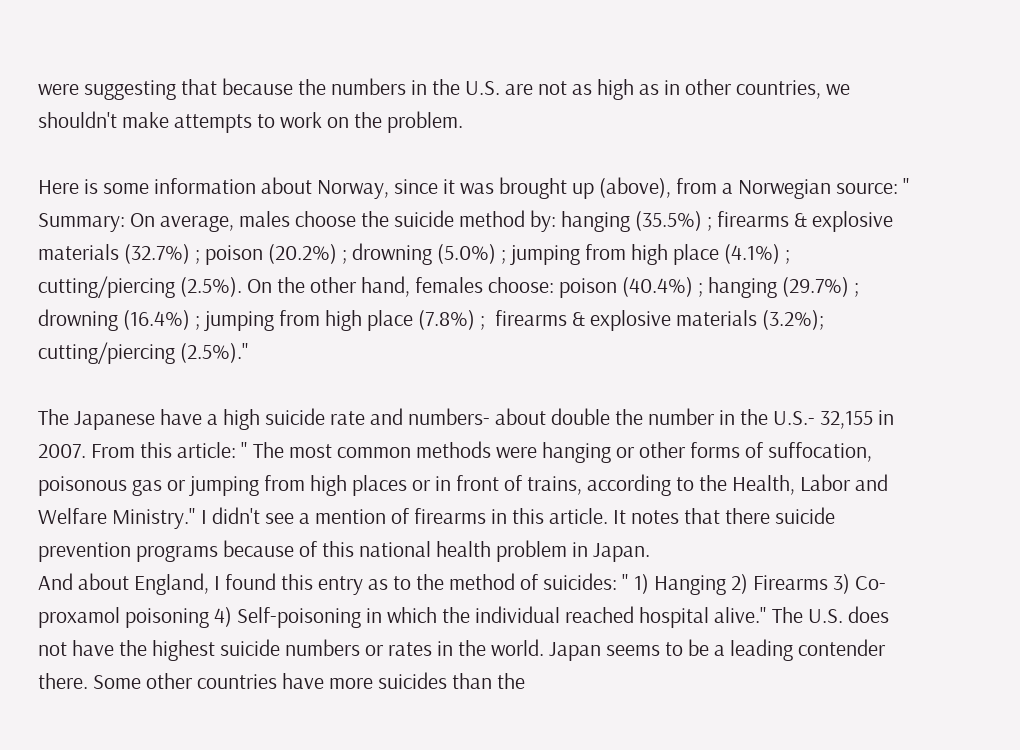were suggesting that because the numbers in the U.S. are not as high as in other countries, we shouldn't make attempts to work on the problem.

Here is some information about Norway, since it was brought up (above), from a Norwegian source: " Summary: On average, males choose the suicide method by: hanging (35.5%) ; firearms & explosive materials (32.7%) ; poison (20.2%) ; drowning (5.0%) ; jumping from high place (4.1%) ; cutting/piercing (2.5%). On the other hand, females choose: poison (40.4%) ; hanging (29.7%) ; drowning (16.4%) ; jumping from high place (7.8%) ;  firearms & explosive materials (3.2%); cutting/piercing (2.5%)."

The Japanese have a high suicide rate and numbers- about double the number in the U.S.- 32,155 in 2007. From this article: " The most common methods were hanging or other forms of suffocation, poisonous gas or jumping from high places or in front of trains, according to the Health, Labor and Welfare Ministry." I didn't see a mention of firearms in this article. It notes that there suicide prevention programs because of this national health problem in Japan.
And about England, I found this entry as to the method of suicides: " 1) Hanging 2) Firearms 3) Co-proxamol poisoning 4) Self-poisoning in which the individual reached hospital alive." The U.S. does not have the highest suicide numbers or rates in the world. Japan seems to be a leading contender there. Some other countries have more suicides than the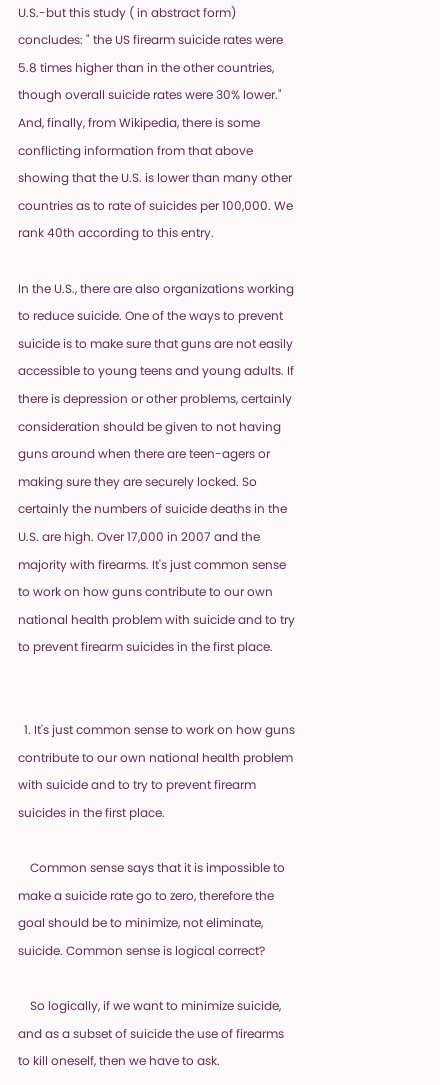U.S.-but this study ( in abstract form) concludes: " the US firearm suicide rates were 5.8 times higher than in the other countries, though overall suicide rates were 30% lower." And, finally, from Wikipedia, there is some conflicting information from that above showing that the U.S. is lower than many other countries as to rate of suicides per 100,000. We rank 40th according to this entry.

In the U.S., there are also organizations working to reduce suicide. One of the ways to prevent suicide is to make sure that guns are not easily accessible to young teens and young adults. If there is depression or other problems, certainly consideration should be given to not having guns around when there are teen-agers or making sure they are securely locked. So certainly the numbers of suicide deaths in the U.S. are high. Over 17,000 in 2007 and the majority with firearms. It's just common sense to work on how guns contribute to our own national health problem with suicide and to try to prevent firearm suicides in the first place.


  1. It's just common sense to work on how guns contribute to our own national health problem with suicide and to try to prevent firearm suicides in the first place.

    Common sense says that it is impossible to make a suicide rate go to zero, therefore the goal should be to minimize, not eliminate, suicide. Common sense is logical correct?

    So logically, if we want to minimize suicide, and as a subset of suicide the use of firearms to kill oneself, then we have to ask.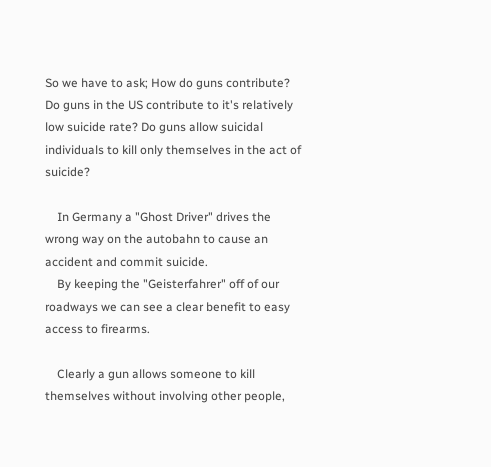So we have to ask; How do guns contribute? Do guns in the US contribute to it's relatively low suicide rate? Do guns allow suicidal individuals to kill only themselves in the act of suicide?

    In Germany a "Ghost Driver" drives the wrong way on the autobahn to cause an accident and commit suicide.
    By keeping the "Geisterfahrer" off of our roadways we can see a clear benefit to easy access to firearms.

    Clearly a gun allows someone to kill themselves without involving other people,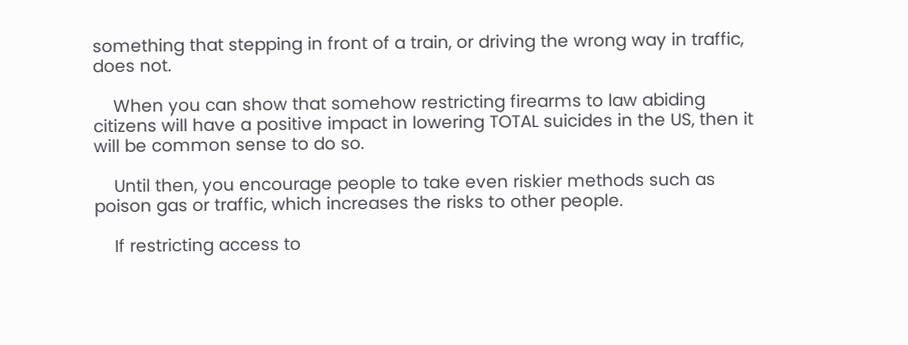something that stepping in front of a train, or driving the wrong way in traffic, does not.

    When you can show that somehow restricting firearms to law abiding citizens will have a positive impact in lowering TOTAL suicides in the US, then it will be common sense to do so.

    Until then, you encourage people to take even riskier methods such as poison gas or traffic, which increases the risks to other people.

    If restricting access to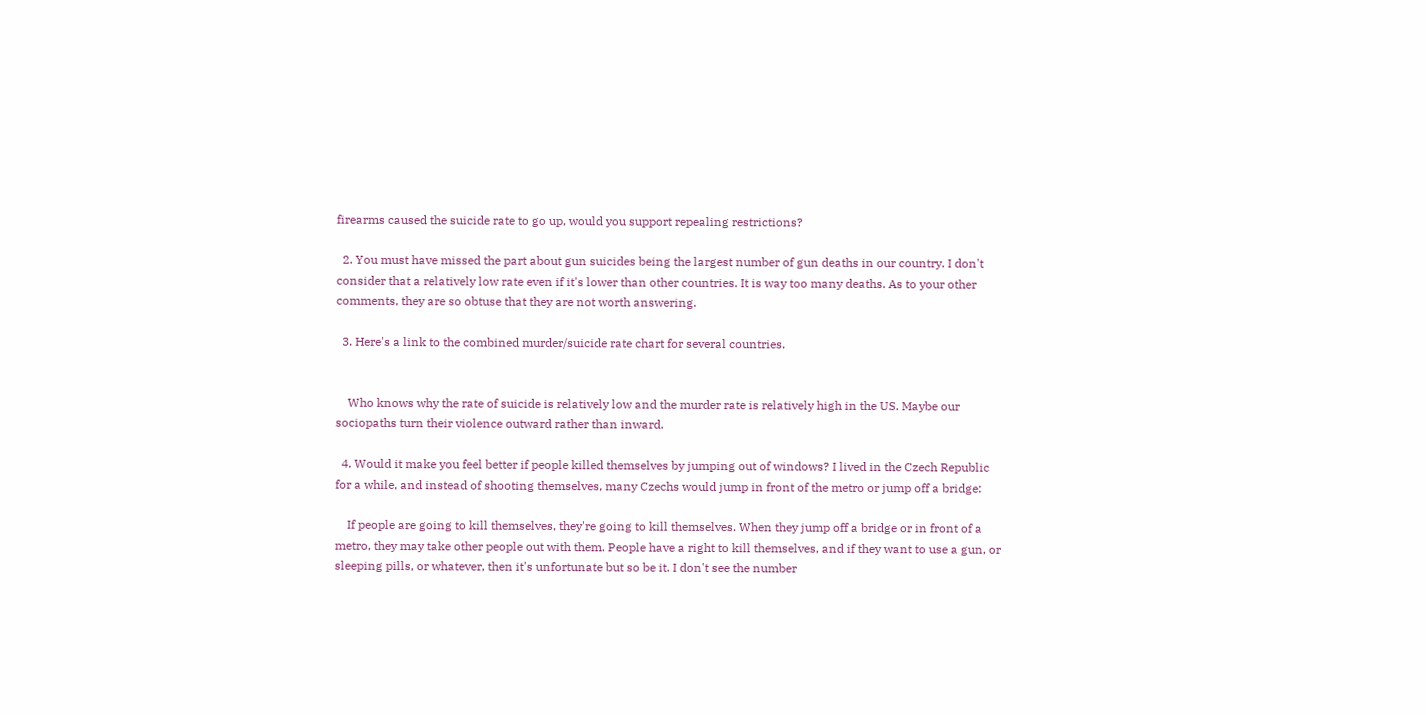firearms caused the suicide rate to go up, would you support repealing restrictions?

  2. You must have missed the part about gun suicides being the largest number of gun deaths in our country. I don't consider that a relatively low rate even if it's lower than other countries. It is way too many deaths. As to your other comments, they are so obtuse that they are not worth answering.

  3. Here's a link to the combined murder/suicide rate chart for several countries.


    Who knows why the rate of suicide is relatively low and the murder rate is relatively high in the US. Maybe our sociopaths turn their violence outward rather than inward.

  4. Would it make you feel better if people killed themselves by jumping out of windows? I lived in the Czech Republic for a while, and instead of shooting themselves, many Czechs would jump in front of the metro or jump off a bridge:

    If people are going to kill themselves, they're going to kill themselves. When they jump off a bridge or in front of a metro, they may take other people out with them. People have a right to kill themselves, and if they want to use a gun, or sleeping pills, or whatever, then it's unfortunate but so be it. I don't see the number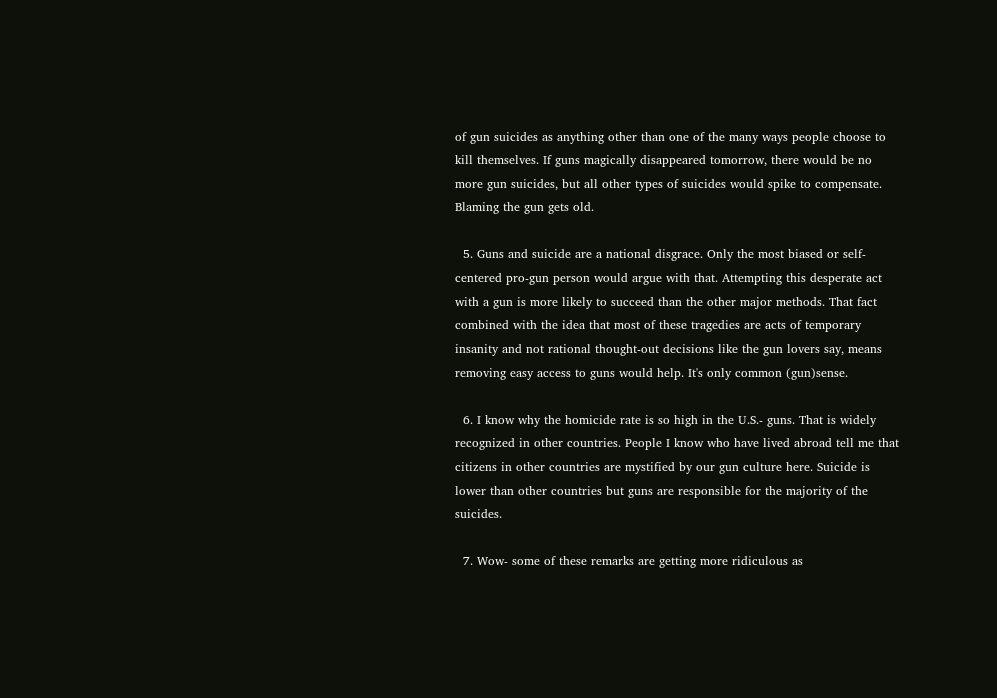of gun suicides as anything other than one of the many ways people choose to kill themselves. If guns magically disappeared tomorrow, there would be no more gun suicides, but all other types of suicides would spike to compensate. Blaming the gun gets old.

  5. Guns and suicide are a national disgrace. Only the most biased or self-centered pro-gun person would argue with that. Attempting this desperate act with a gun is more likely to succeed than the other major methods. That fact combined with the idea that most of these tragedies are acts of temporary insanity and not rational thought-out decisions like the gun lovers say, means removing easy access to guns would help. It's only common (gun)sense.

  6. I know why the homicide rate is so high in the U.S.- guns. That is widely recognized in other countries. People I know who have lived abroad tell me that citizens in other countries are mystified by our gun culture here. Suicide is lower than other countries but guns are responsible for the majority of the suicides.

  7. Wow- some of these remarks are getting more ridiculous as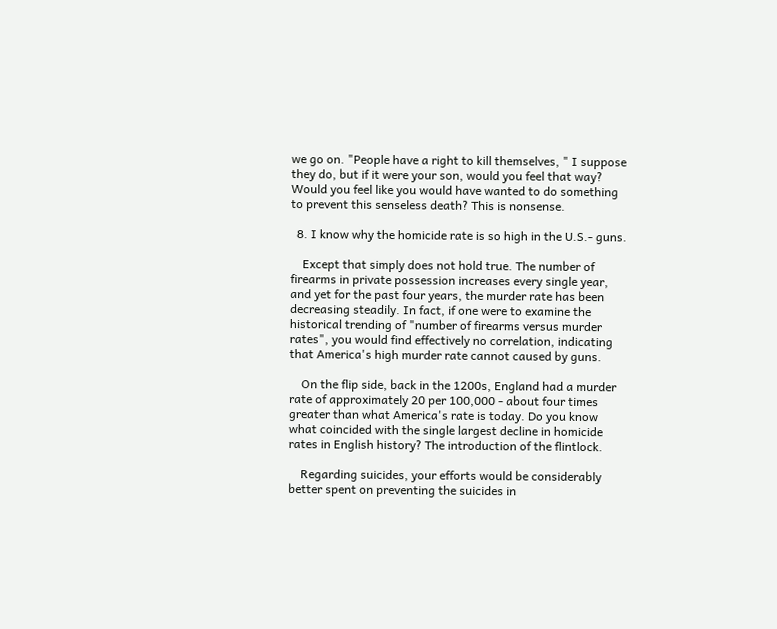we go on. "People have a right to kill themselves, " I suppose they do, but if it were your son, would you feel that way? Would you feel like you would have wanted to do something to prevent this senseless death? This is nonsense.

  8. I know why the homicide rate is so high in the U.S.- guns.

    Except that simply does not hold true. The number of firearms in private possession increases every single year, and yet for the past four years, the murder rate has been decreasing steadily. In fact, if one were to examine the historical trending of "number of firearms versus murder rates", you would find effectively no correlation, indicating that America's high murder rate cannot caused by guns.

    On the flip side, back in the 1200s, England had a murder rate of approximately 20 per 100,000 - about four times greater than what America's rate is today. Do you know what coincided with the single largest decline in homicide rates in English history? The introduction of the flintlock.

    Regarding suicides, your efforts would be considerably better spent on preventing the suicides in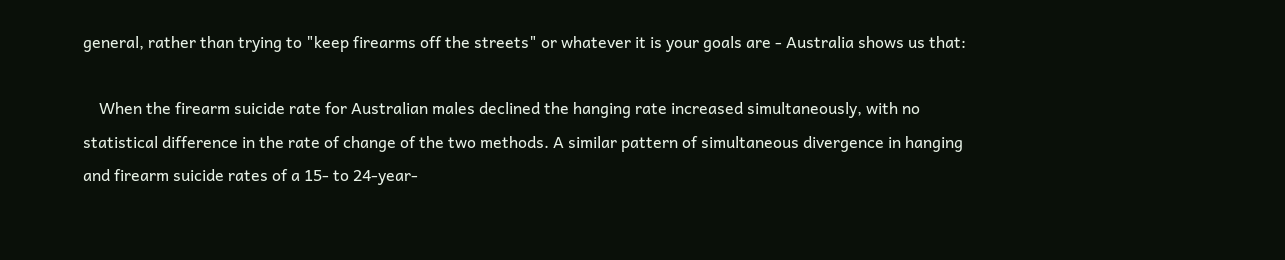general, rather than trying to "keep firearms off the streets" or whatever it is your goals are - Australia shows us that:

    When the firearm suicide rate for Australian males declined the hanging rate increased simultaneously, with no statistical difference in the rate of change of the two methods. A similar pattern of simultaneous divergence in hanging and firearm suicide rates of a 15- to 24-year-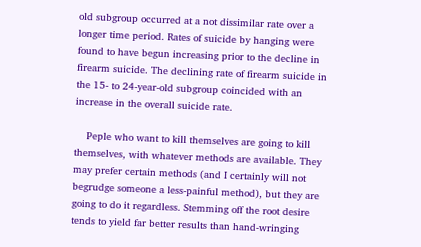old subgroup occurred at a not dissimilar rate over a longer time period. Rates of suicide by hanging were found to have begun increasing prior to the decline in firearm suicide. The declining rate of firearm suicide in the 15- to 24-year-old subgroup coincided with an increase in the overall suicide rate.

    Peple who want to kill themselves are going to kill themselves, with whatever methods are available. They may prefer certain methods (and I certainly will not begrudge someone a less-painful method), but they are going to do it regardless. Stemming off the root desire tends to yield far better results than hand-wringing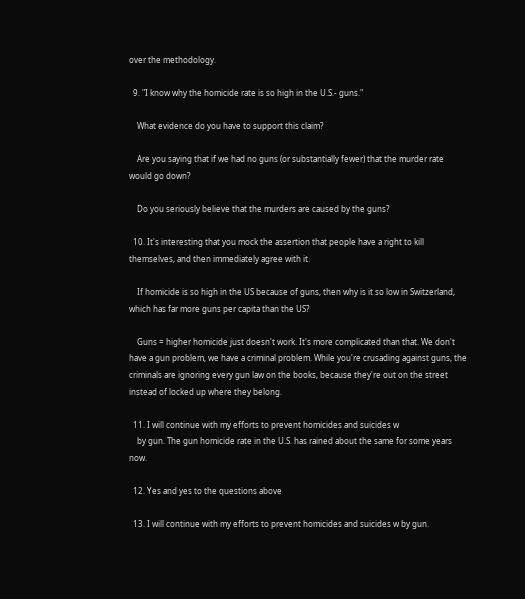over the methodology.

  9. "I know why the homicide rate is so high in the U.S.- guns."

    What evidence do you have to support this claim?

    Are you saying that if we had no guns (or substantially fewer) that the murder rate would go down?

    Do you seriously believe that the murders are caused by the guns?

  10. It's interesting that you mock the assertion that people have a right to kill themselves, and then immediately agree with it.

    If homicide is so high in the US because of guns, then why is it so low in Switzerland, which has far more guns per capita than the US?

    Guns = higher homicide just doesn't work. It's more complicated than that. We don't have a gun problem, we have a criminal problem. While you're crusading against guns, the criminals are ignoring every gun law on the books, because they're out on the street instead of locked up where they belong.

  11. I will continue with my efforts to prevent homicides and suicides w
    by gun. The gun homicide rate in the U.S. has rained about the same for some years now.

  12. Yes and yes to the questions above

  13. I will continue with my efforts to prevent homicides and suicides w by gun.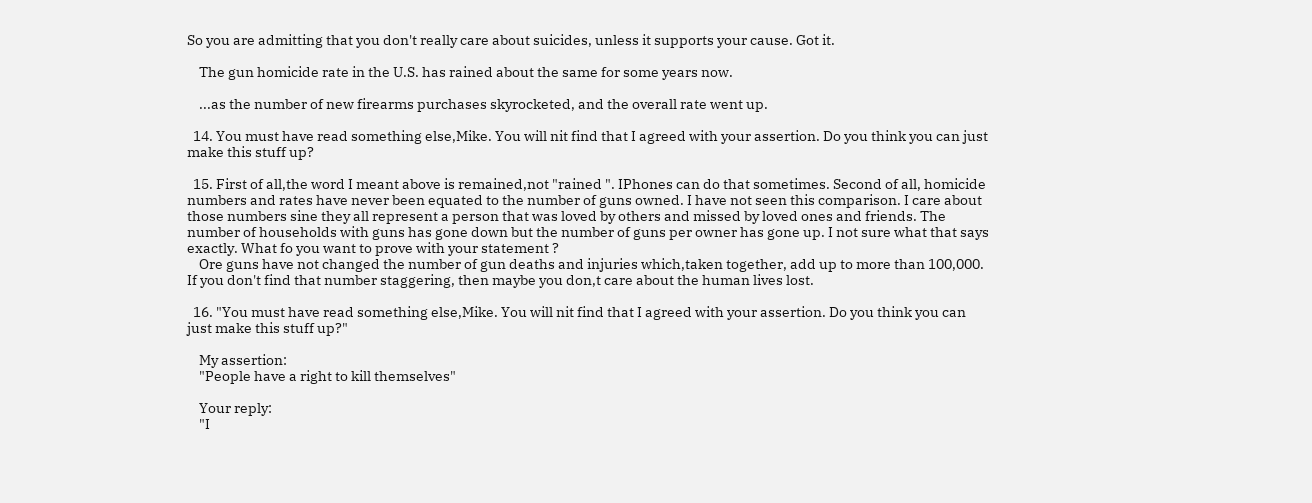So you are admitting that you don't really care about suicides, unless it supports your cause. Got it.

    The gun homicide rate in the U.S. has rained about the same for some years now.

    ...as the number of new firearms purchases skyrocketed, and the overall rate went up.

  14. You must have read something else,Mike. You will nit find that I agreed with your assertion. Do you think you can just make this stuff up?

  15. First of all,the word I meant above is remained,not "rained ". IPhones can do that sometimes. Second of all, homicide numbers and rates have never been equated to the number of guns owned. I have not seen this comparison. I care about those numbers sine they all represent a person that was loved by others and missed by loved ones and friends. The number of households with guns has gone down but the number of guns per owner has gone up. I not sure what that says exactly. What fo you want to prove with your statement ?
    Ore guns have not changed the number of gun deaths and injuries which,taken together, add up to more than 100,000. If you don't find that number staggering, then maybe you don,t care about the human lives lost.

  16. "You must have read something else,Mike. You will nit find that I agreed with your assertion. Do you think you can just make this stuff up?"

    My assertion:
    "People have a right to kill themselves"

    Your reply:
    "I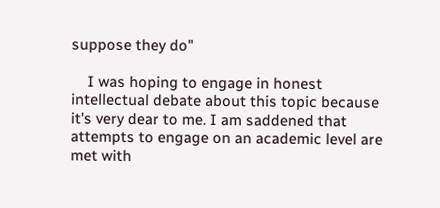suppose they do"

    I was hoping to engage in honest intellectual debate about this topic because it's very dear to me. I am saddened that attempts to engage on an academic level are met with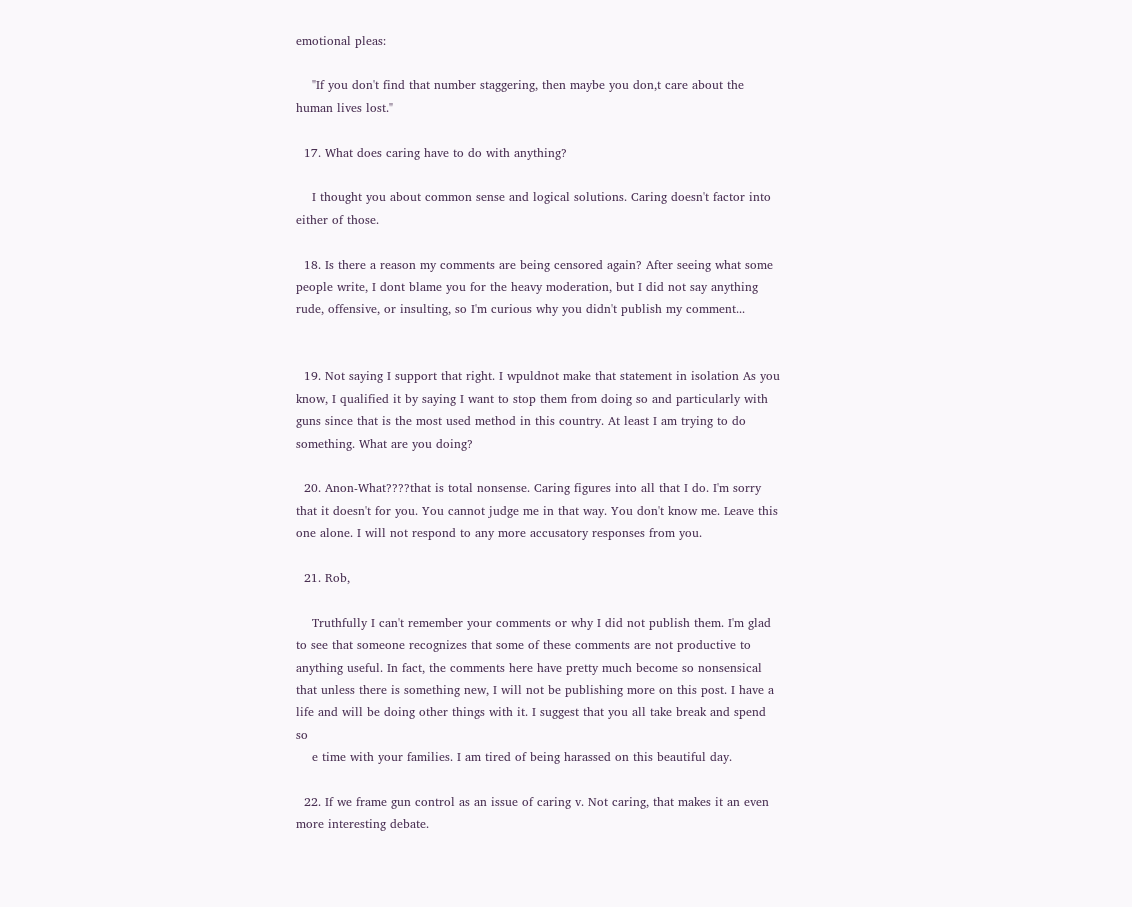emotional pleas:

    "If you don't find that number staggering, then maybe you don,t care about the human lives lost."

  17. What does caring have to do with anything?

    I thought you about common sense and logical solutions. Caring doesn't factor into either of those.

  18. Is there a reason my comments are being censored again? After seeing what some people write, I dont blame you for the heavy moderation, but I did not say anything rude, offensive, or insulting, so I'm curious why you didn't publish my comment...


  19. Not saying I support that right. I wpuldnot make that statement in isolation As you know, I qualified it by saying I want to stop them from doing so and particularly with guns since that is the most used method in this country. At least I am trying to do something. What are you doing?

  20. Anon-What????that is total nonsense. Caring figures into all that I do. I'm sorry that it doesn't for you. You cannot judge me in that way. You don't know me. Leave this one alone. I will not respond to any more accusatory responses from you.

  21. Rob,

    Truthfully I can't remember your comments or why I did not publish them. I'm glad to see that someone recognizes that some of these comments are not productive to anything useful. In fact, the comments here have pretty much become so nonsensical that unless there is something new, I will not be publishing more on this post. I have a life and will be doing other things with it. I suggest that you all take break and spend so
    e time with your families. I am tired of being harassed on this beautiful day.

  22. If we frame gun control as an issue of caring v. Not caring, that makes it an even more interesting debate.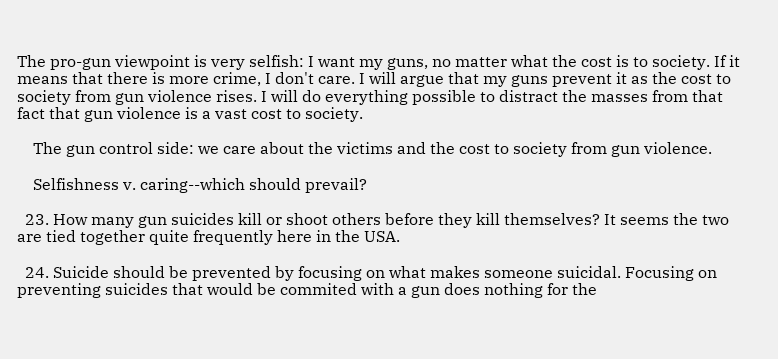The pro-gun viewpoint is very selfish: I want my guns, no matter what the cost is to society. If it means that there is more crime, I don't care. I will argue that my guns prevent it as the cost to society from gun violence rises. I will do everything possible to distract the masses from that fact that gun violence is a vast cost to society.

    The gun control side: we care about the victims and the cost to society from gun violence.

    Selfishness v. caring--which should prevail?

  23. How many gun suicides kill or shoot others before they kill themselves? It seems the two are tied together quite frequently here in the USA.

  24. Suicide should be prevented by focusing on what makes someone suicidal. Focusing on preventing suicides that would be commited with a gun does nothing for the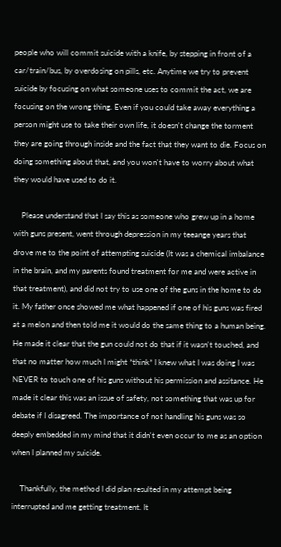people who will commit suicide with a knife, by stepping in front of a car/train/bus, by overdosing on pills, etc. Anytime we try to prevent suicide by focusing on what someone uses to commit the act, we are focusing on the wrong thing. Even if you could take away everything a person might use to take their own life, it doesn't change the torment they are going through inside and the fact that they want to die. Focus on doing something about that, and you won't have to worry about what they would have used to do it.

    Please understand that I say this as someone who grew up in a home with guns present, went through depression in my teeange years that drove me to the point of attempting suicide (It was a chemical imbalance in the brain, and my parents found treatment for me and were active in that treatment), and did not try to use one of the guns in the home to do it. My father once showed me what happened if one of his guns was fired at a melon and then told me it would do the same thing to a human being. He made it clear that the gun could not do that if it wasn't touched, and that no matter how much I might *think* I knew what I was doing I was NEVER to touch one of his guns without his permission and assitance. He made it clear this was an issue of safety, not something that was up for debate if I disagreed. The importance of not handling his guns was so deeply embedded in my mind that it didn't even occur to me as an option when I planned my suicide.

    Thankfully, the method I did plan resulted in my attempt being interrupted and me getting treatment. It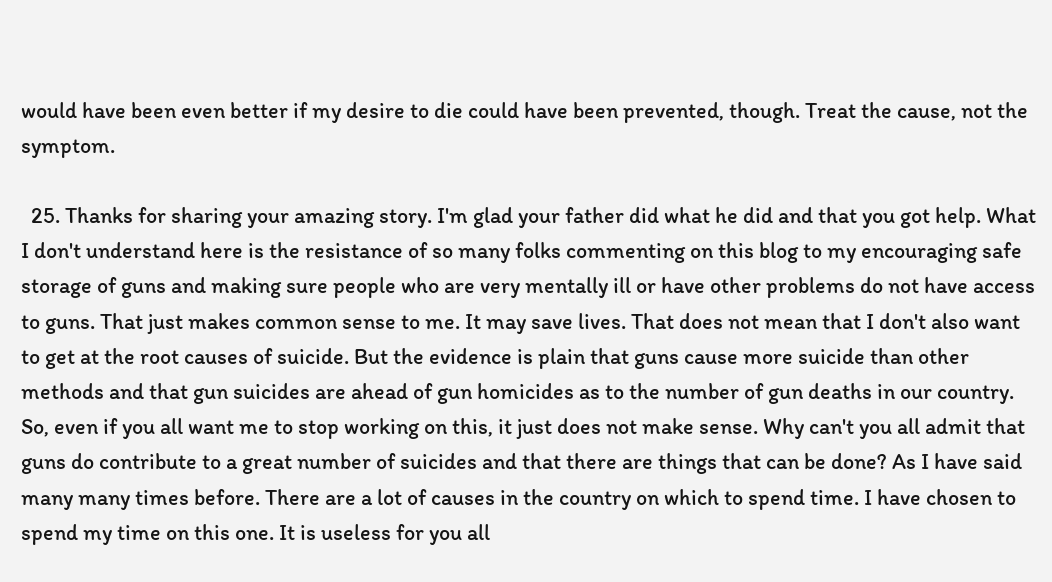would have been even better if my desire to die could have been prevented, though. Treat the cause, not the symptom.

  25. Thanks for sharing your amazing story. I'm glad your father did what he did and that you got help. What I don't understand here is the resistance of so many folks commenting on this blog to my encouraging safe storage of guns and making sure people who are very mentally ill or have other problems do not have access to guns. That just makes common sense to me. It may save lives. That does not mean that I don't also want to get at the root causes of suicide. But the evidence is plain that guns cause more suicide than other methods and that gun suicides are ahead of gun homicides as to the number of gun deaths in our country. So, even if you all want me to stop working on this, it just does not make sense. Why can't you all admit that guns do contribute to a great number of suicides and that there are things that can be done? As I have said many many times before. There are a lot of causes in the country on which to spend time. I have chosen to spend my time on this one. It is useless for you all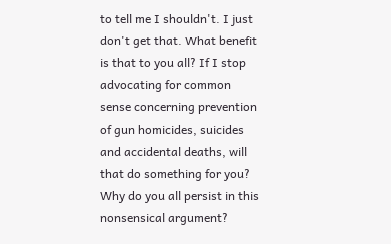to tell me I shouldn't. I just don't get that. What benefit is that to you all? If I stop advocating for common sense concerning prevention of gun homicides, suicides and accidental deaths, will that do something for you? Why do you all persist in this nonsensical argument?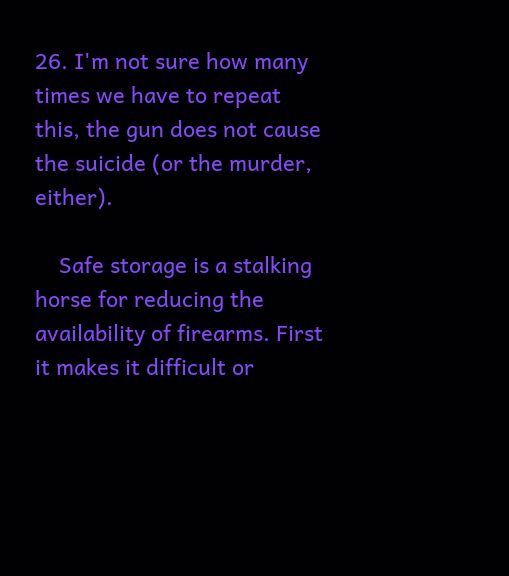26. I'm not sure how many times we have to repeat this, the gun does not cause the suicide (or the murder, either).

    Safe storage is a stalking horse for reducing the availability of firearms. First it makes it difficult or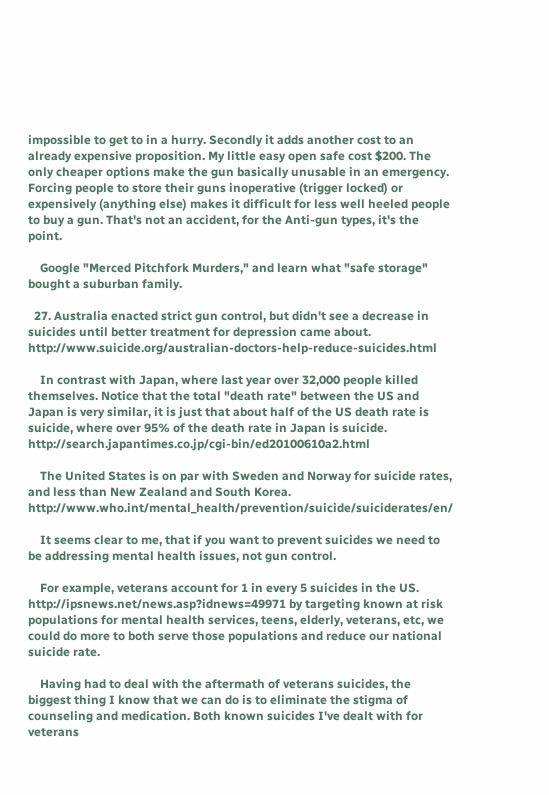impossible to get to in a hurry. Secondly it adds another cost to an already expensive proposition. My little easy open safe cost $200. The only cheaper options make the gun basically unusable in an emergency. Forcing people to store their guns inoperative (trigger locked) or expensively (anything else) makes it difficult for less well heeled people to buy a gun. That's not an accident, for the Anti-gun types, it's the point.

    Google "Merced Pitchfork Murders," and learn what "safe storage" bought a suburban family.

  27. Australia enacted strict gun control, but didn't see a decrease in suicides until better treatment for depression came about. http://www.suicide.org/australian-doctors-help-reduce-suicides.html

    In contrast with Japan, where last year over 32,000 people killed themselves. Notice that the total "death rate" between the US and Japan is very similar, it is just that about half of the US death rate is suicide, where over 95% of the death rate in Japan is suicide. http://search.japantimes.co.jp/cgi-bin/ed20100610a2.html

    The United States is on par with Sweden and Norway for suicide rates, and less than New Zealand and South Korea. http://www.who.int/mental_health/prevention/suicide/suiciderates/en/

    It seems clear to me, that if you want to prevent suicides we need to be addressing mental health issues, not gun control.

    For example, veterans account for 1 in every 5 suicides in the US. http://ipsnews.net/news.asp?idnews=49971 by targeting known at risk populations for mental health services, teens, elderly, veterans, etc, we could do more to both serve those populations and reduce our national suicide rate.

    Having had to deal with the aftermath of veterans suicides, the biggest thing I know that we can do is to eliminate the stigma of counseling and medication. Both known suicides I've dealt with for veterans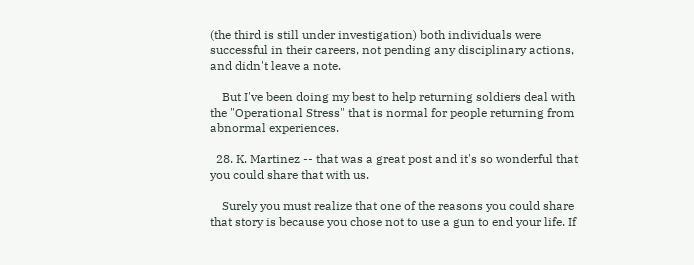(the third is still under investigation) both individuals were successful in their careers, not pending any disciplinary actions, and didn't leave a note.

    But I've been doing my best to help returning soldiers deal with the "Operational Stress" that is normal for people returning from abnormal experiences.

  28. K. Martinez -- that was a great post and it's so wonderful that you could share that with us.

    Surely you must realize that one of the reasons you could share that story is because you chose not to use a gun to end your life. If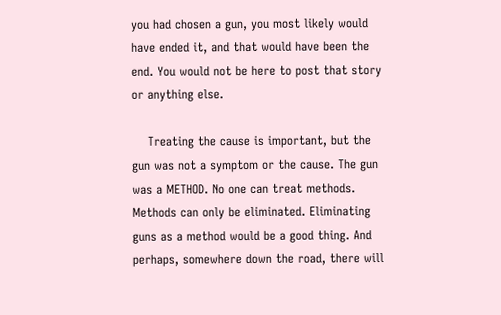you had chosen a gun, you most likely would have ended it, and that would have been the end. You would not be here to post that story or anything else.

    Treating the cause is important, but the gun was not a symptom or the cause. The gun was a METHOD. No one can treat methods. Methods can only be eliminated. Eliminating guns as a method would be a good thing. And perhaps, somewhere down the road, there will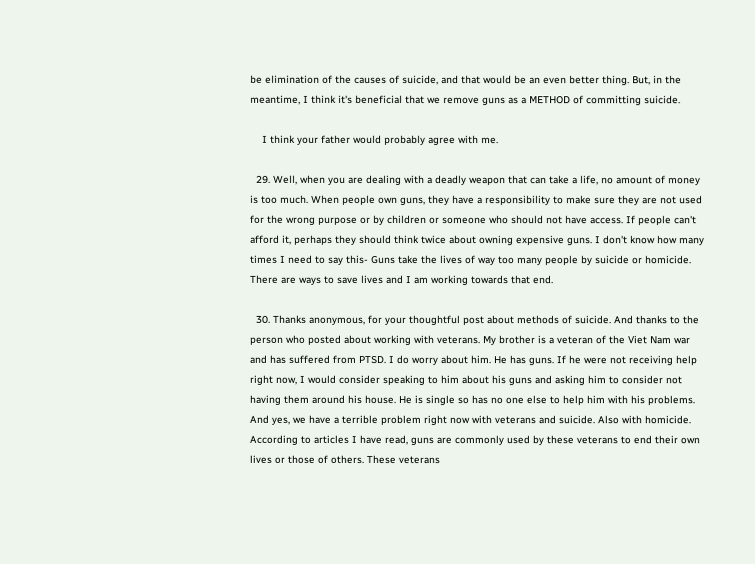be elimination of the causes of suicide, and that would be an even better thing. But, in the meantime, I think it's beneficial that we remove guns as a METHOD of committing suicide.

    I think your father would probably agree with me.

  29. Well, when you are dealing with a deadly weapon that can take a life, no amount of money is too much. When people own guns, they have a responsibility to make sure they are not used for the wrong purpose or by children or someone who should not have access. If people can't afford it, perhaps they should think twice about owning expensive guns. I don't know how many times I need to say this- Guns take the lives of way too many people by suicide or homicide. There are ways to save lives and I am working towards that end.

  30. Thanks anonymous, for your thoughtful post about methods of suicide. And thanks to the person who posted about working with veterans. My brother is a veteran of the Viet Nam war and has suffered from PTSD. I do worry about him. He has guns. If he were not receiving help right now, I would consider speaking to him about his guns and asking him to consider not having them around his house. He is single so has no one else to help him with his problems. And yes, we have a terrible problem right now with veterans and suicide. Also with homicide. According to articles I have read, guns are commonly used by these veterans to end their own lives or those of others. These veterans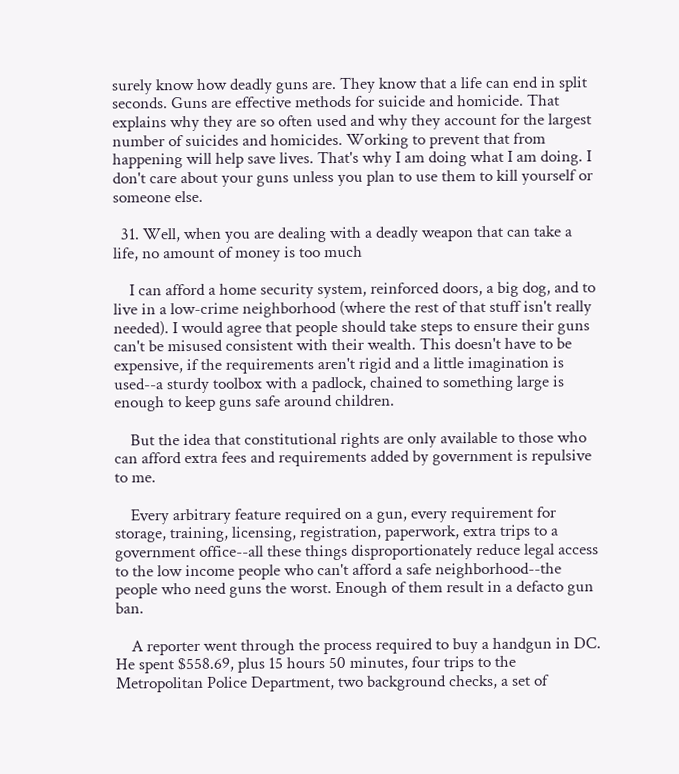surely know how deadly guns are. They know that a life can end in split seconds. Guns are effective methods for suicide and homicide. That explains why they are so often used and why they account for the largest number of suicides and homicides. Working to prevent that from happening will help save lives. That's why I am doing what I am doing. I don't care about your guns unless you plan to use them to kill yourself or someone else.

  31. Well, when you are dealing with a deadly weapon that can take a life, no amount of money is too much

    I can afford a home security system, reinforced doors, a big dog, and to live in a low-crime neighborhood (where the rest of that stuff isn't really needed). I would agree that people should take steps to ensure their guns can't be misused consistent with their wealth. This doesn't have to be expensive, if the requirements aren't rigid and a little imagination is used--a sturdy toolbox with a padlock, chained to something large is enough to keep guns safe around children.

    But the idea that constitutional rights are only available to those who can afford extra fees and requirements added by government is repulsive to me.

    Every arbitrary feature required on a gun, every requirement for storage, training, licensing, registration, paperwork, extra trips to a government office--all these things disproportionately reduce legal access to the low income people who can't afford a safe neighborhood--the people who need guns the worst. Enough of them result in a defacto gun ban.

    A reporter went through the process required to buy a handgun in DC. He spent $558.69, plus 15 hours 50 minutes, four trips to the Metropolitan Police Department, two background checks, a set of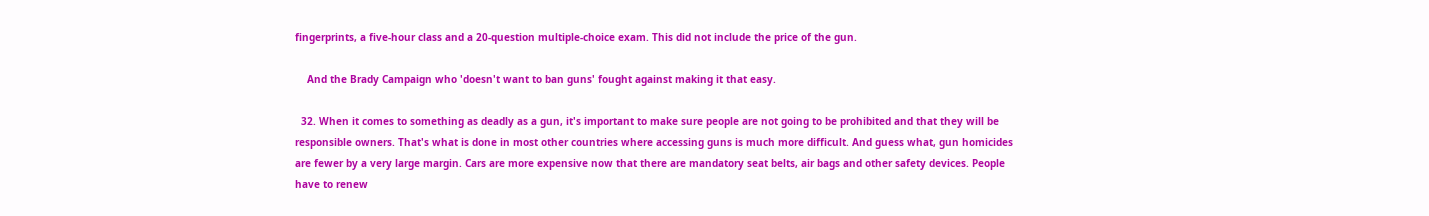fingerprints, a five-hour class and a 20-question multiple-choice exam. This did not include the price of the gun.

    And the Brady Campaign who 'doesn't want to ban guns' fought against making it that easy.

  32. When it comes to something as deadly as a gun, it's important to make sure people are not going to be prohibited and that they will be responsible owners. That's what is done in most other countries where accessing guns is much more difficult. And guess what, gun homicides are fewer by a very large margin. Cars are more expensive now that there are mandatory seat belts, air bags and other safety devices. People have to renew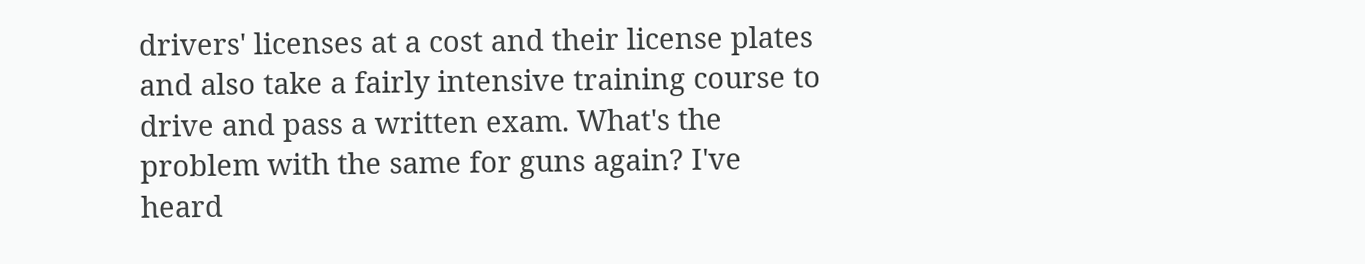drivers' licenses at a cost and their license plates and also take a fairly intensive training course to drive and pass a written exam. What's the problem with the same for guns again? I've heard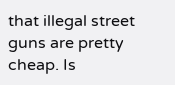that illegal street guns are pretty cheap. Is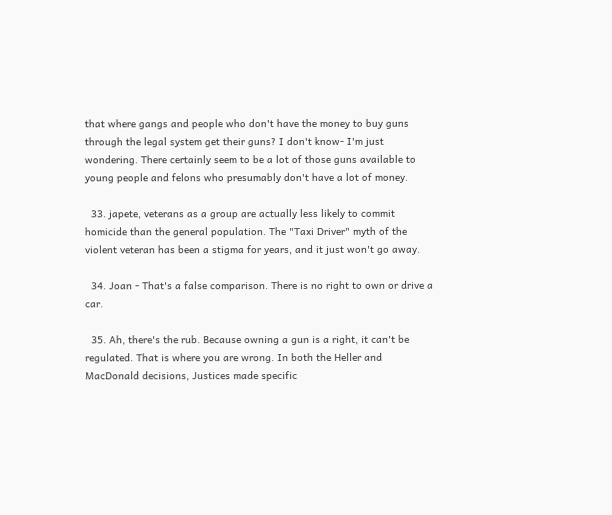that where gangs and people who don't have the money to buy guns through the legal system get their guns? I don't know- I'm just wondering. There certainly seem to be a lot of those guns available to young people and felons who presumably don't have a lot of money.

  33. japete, veterans as a group are actually less likely to commit homicide than the general population. The "Taxi Driver" myth of the violent veteran has been a stigma for years, and it just won't go away.

  34. Joan - That's a false comparison. There is no right to own or drive a car.

  35. Ah, there's the rub. Because owning a gun is a right, it can't be regulated. That is where you are wrong. In both the Heller and MacDonald decisions, Justices made specific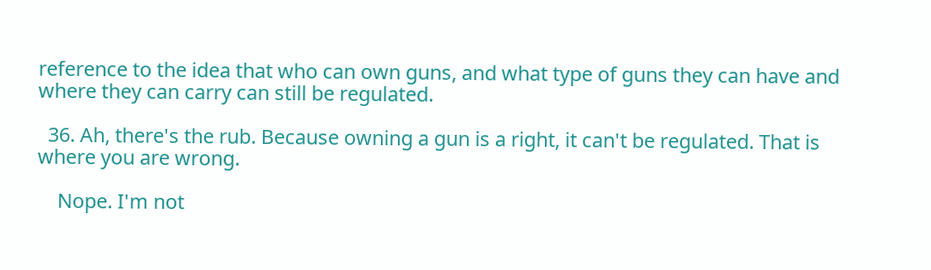reference to the idea that who can own guns, and what type of guns they can have and where they can carry can still be regulated.

  36. Ah, there's the rub. Because owning a gun is a right, it can't be regulated. That is where you are wrong.

    Nope. I'm not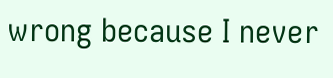wrong because I never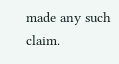made any such claim.